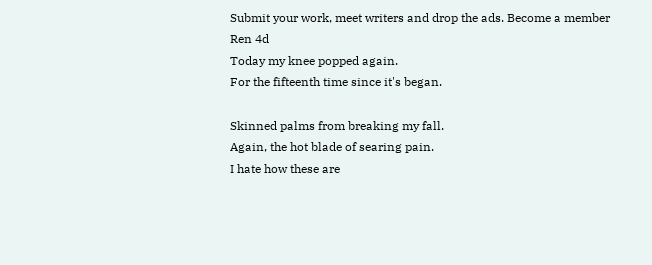Submit your work, meet writers and drop the ads. Become a member
Ren 4d
Today my knee popped again.
For the fifteenth time since it's began.

Skinned palms from breaking my fall.
Again, the hot blade of searing pain.
I hate how these are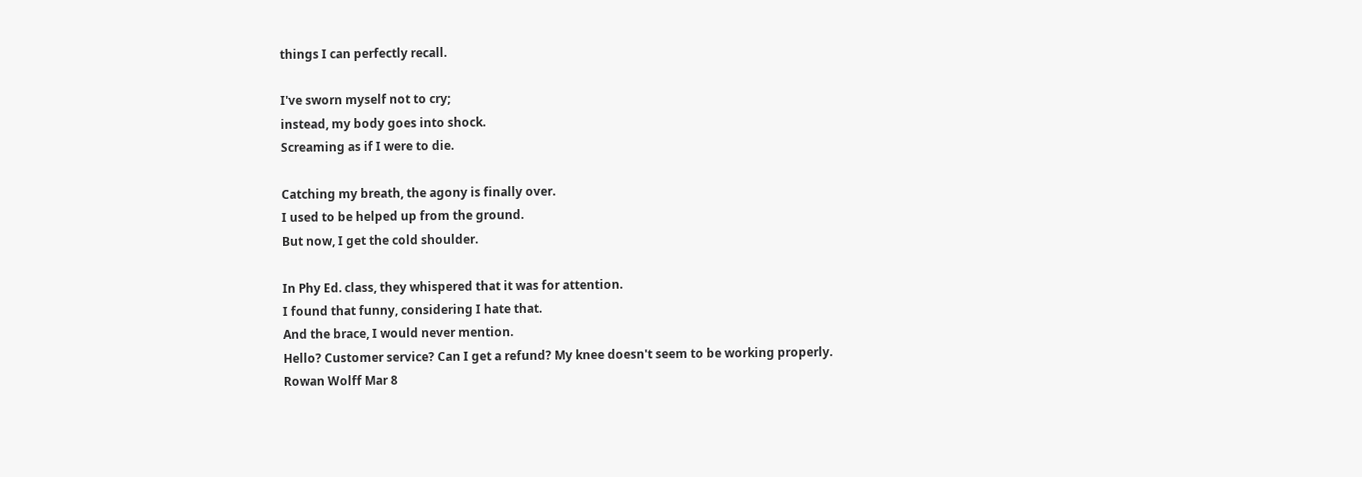things I can perfectly recall.

I've sworn myself not to cry;
instead, my body goes into shock.
Screaming as if I were to die.

Catching my breath, the agony is finally over.
I used to be helped up from the ground.
But now, I get the cold shoulder.

In Phy Ed. class, they whispered that it was for attention.
I found that funny, considering I hate that.
And the brace, I would never mention.
Hello? Customer service? Can I get a refund? My knee doesn't seem to be working properly.
Rowan Wolff Mar 8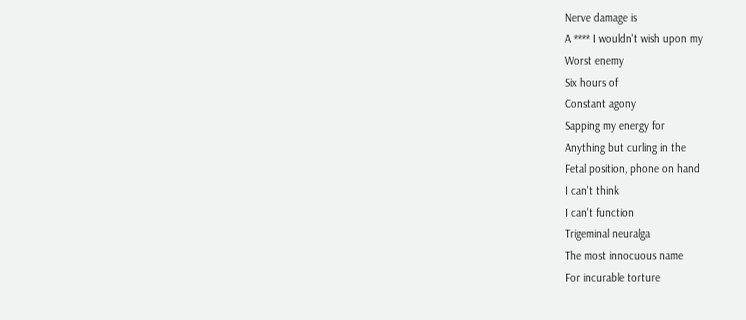Nerve damage is
A **** I wouldn't wish upon my
Worst enemy
Six hours of
Constant agony
Sapping my energy for
Anything but curling in the
Fetal position, phone on hand
I can't think
I can't function
Trigeminal neuralga
The most innocuous name
For incurable torture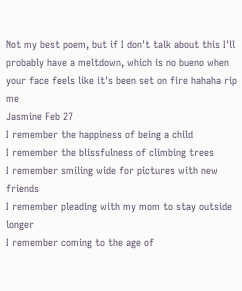Not my best poem, but if I don't talk about this I'll probably have a meltdown, which is no bueno when your face feels like it's been set on fire hahaha rip me
Jasmine Feb 27
I remember the happiness of being a child
I remember the blissfulness of climbing trees
I remember smiling wide for pictures with new friends
I remember pleading with my mom to stay outside longer
I remember coming to the age of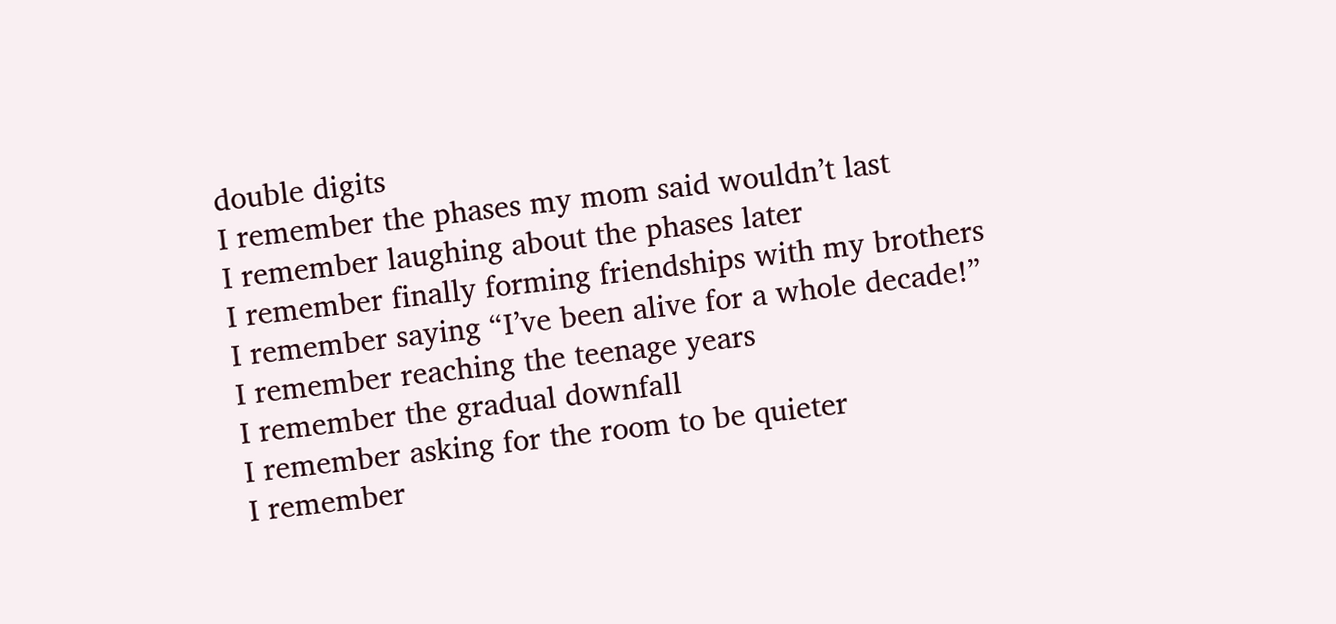double digits
I remember the phases my mom said wouldn’t last
I remember laughing about the phases later
I remember finally forming friendships with my brothers
I remember saying “I’ve been alive for a whole decade!”
I remember reaching the teenage years
I remember the gradual downfall
I remember asking for the room to be quieter
I remember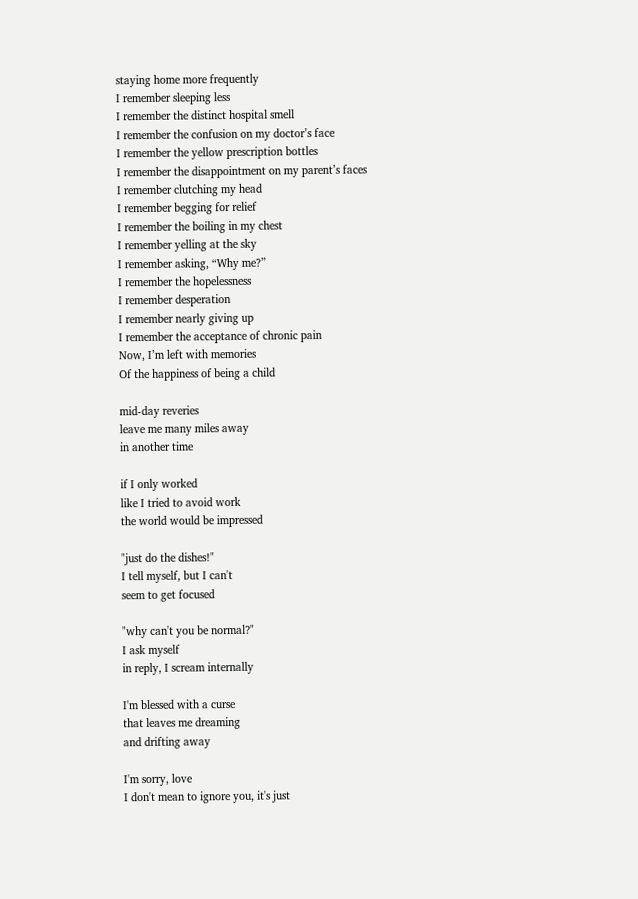staying home more frequently
I remember sleeping less
I remember the distinct hospital smell
I remember the confusion on my doctor’s face
I remember the yellow prescription bottles
I remember the disappointment on my parent’s faces
I remember clutching my head
I remember begging for relief
I remember the boiling in my chest
I remember yelling at the sky
I remember asking, “Why me?”
I remember the hopelessness
I remember desperation
I remember nearly giving up
I remember the acceptance of chronic pain
Now, I’m left with memories
Of the happiness of being a child

mid-day reveries
leave me many miles away
in another time

if I only worked
like I tried to avoid work
the world would be impressed

"just do the dishes!"
I tell myself, but I can't
seem to get focused

"why can't you be normal?"
I ask myself
in reply, I scream internally

I'm blessed with a curse
that leaves me dreaming
and drifting away

I'm sorry, love
I don't mean to ignore you, it's just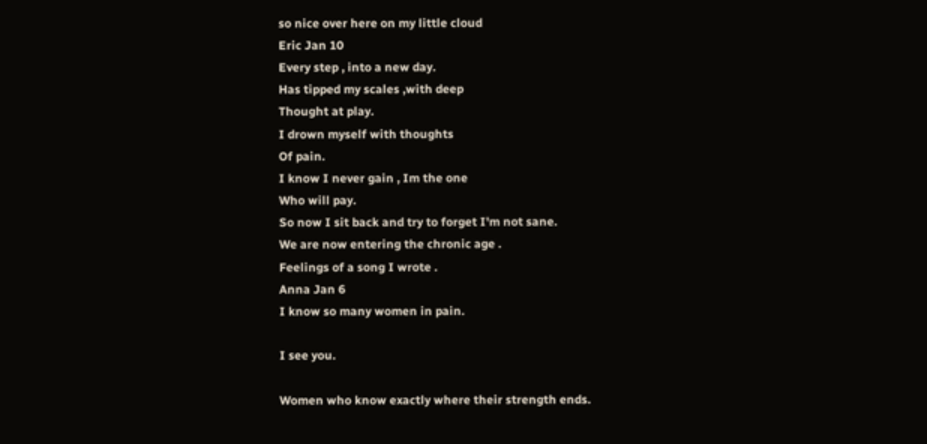so nice over here on my little cloud
Eric Jan 10
Every step , into a new day.
Has tipped my scales ,with deep
Thought at play.
I drown myself with thoughts
Of pain.
I know I never gain , Im the one
Who will pay.
So now I sit back and try to forget I'm not sane.
We are now entering the chronic age .
Feelings of a song I wrote .
Anna Jan 6
I know so many women in pain.

I see you.

Women who know exactly where their strength ends.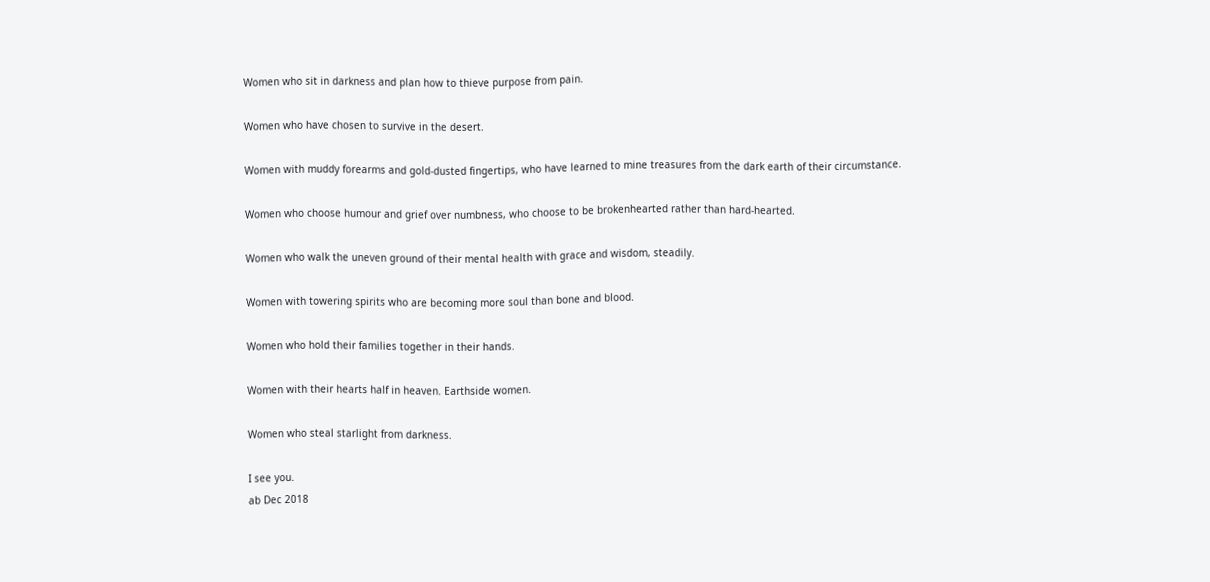Women who sit in darkness and plan how to thieve purpose from pain.

Women who have chosen to survive in the desert.

Women with muddy forearms and gold-dusted fingertips, who have learned to mine treasures from the dark earth of their circumstance.

Women who choose humour and grief over numbness, who choose to be brokenhearted rather than hard-hearted.

Women who walk the uneven ground of their mental health with grace and wisdom, steadily.

Women with towering spirits who are becoming more soul than bone and blood.

Women who hold their families together in their hands.

Women with their hearts half in heaven. Earthside women.

Women who steal starlight from darkness.

I see you.
ab Dec 2018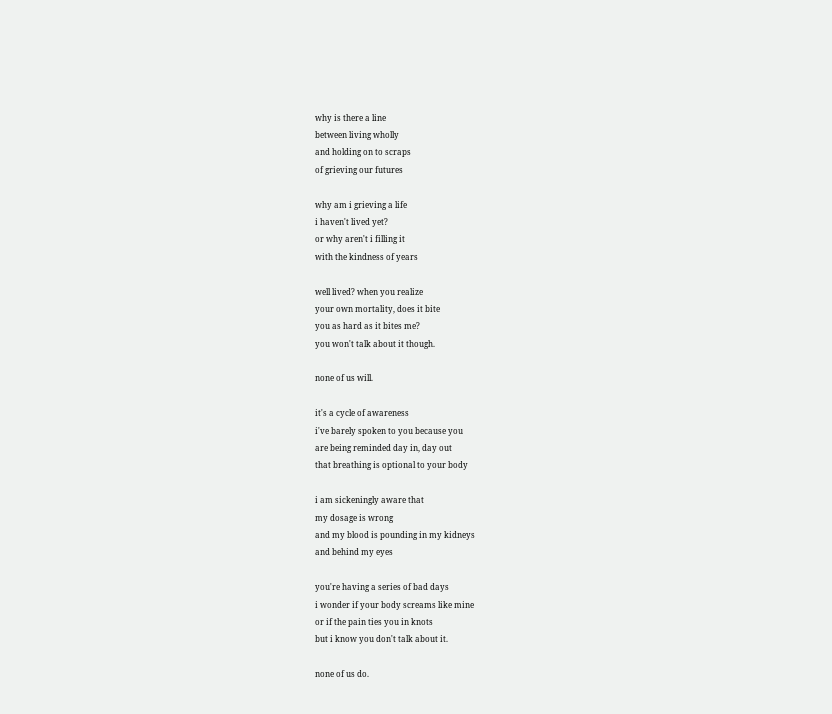why is there a line
between living wholly
and holding on to scraps
of grieving our futures

why am i grieving a life
i haven't lived yet?
or why aren't i filling it
with the kindness of years

well lived? when you realize
your own mortality, does it bite
you as hard as it bites me?
you won't talk about it though.

none of us will.

it's a cycle of awareness
i've barely spoken to you because you
are being reminded day in, day out
that breathing is optional to your body

i am sickeningly aware that
my dosage is wrong
and my blood is pounding in my kidneys
and behind my eyes

you're having a series of bad days
i wonder if your body screams like mine
or if the pain ties you in knots
but i know you don't talk about it.

none of us do.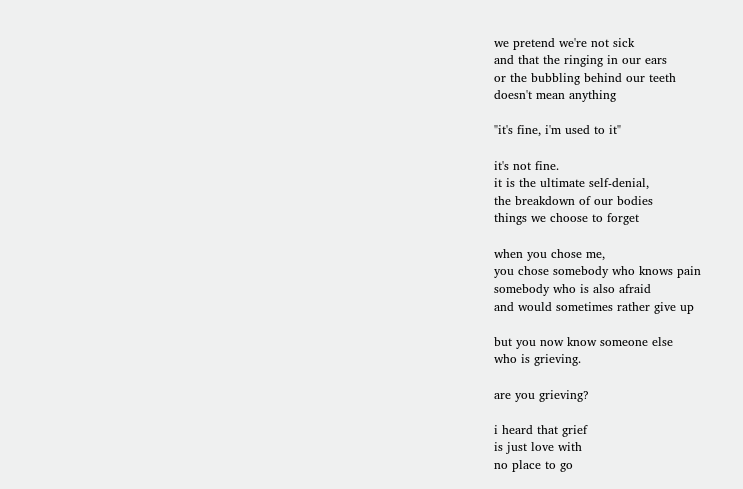we pretend we're not sick
and that the ringing in our ears
or the bubbling behind our teeth
doesn't mean anything

"it's fine, i'm used to it"

it's not fine.
it is the ultimate self-denial,
the breakdown of our bodies
things we choose to forget

when you chose me,
you chose somebody who knows pain
somebody who is also afraid
and would sometimes rather give up

but you now know someone else
who is grieving.

are you grieving?

i heard that grief
is just love with
no place to go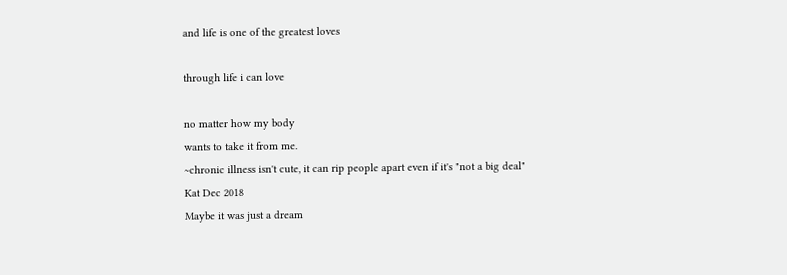and life is one of the greatest loves

through life i can love

no matter how my body
wants to take it from me.
~chronic illness isn't cute, it can rip people apart even if it's "not a big deal"
Kat Dec 2018
Maybe it was just a dream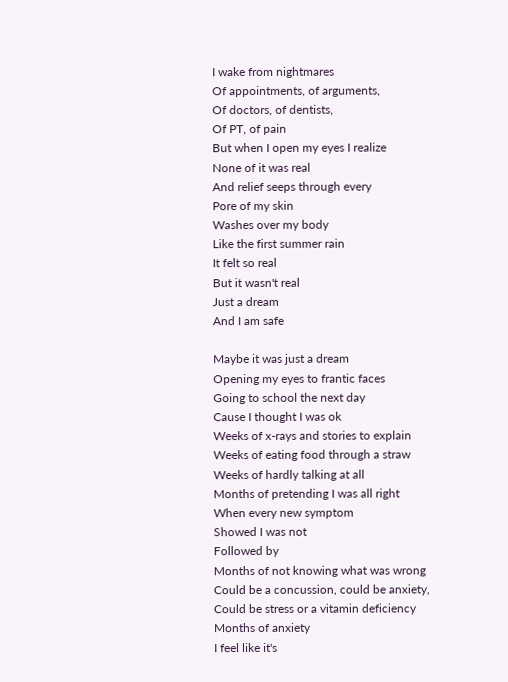I wake from nightmares
Of appointments, of arguments,
Of doctors, of dentists,
Of PT, of pain
But when I open my eyes I realize
None of it was real
And relief seeps through every
Pore of my skin
Washes over my body
Like the first summer rain
It felt so real
But it wasn't real
Just a dream
And I am safe

Maybe it was just a dream
Opening my eyes to frantic faces
Going to school the next day
Cause I thought I was ok
Weeks of x-rays and stories to explain
Weeks of eating food through a straw
Weeks of hardly talking at all
Months of pretending I was all right
When every new symptom
Showed I was not
Followed by
Months of not knowing what was wrong
Could be a concussion, could be anxiety,
Could be stress or a vitamin deficiency
Months of anxiety
I feel like it's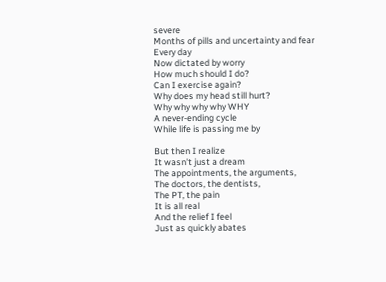severe
Months of pills and uncertainty and fear
Every day
Now dictated by worry
How much should I do?
Can I exercise again?
Why does my head still hurt?
Why why why why WHY
A never-ending cycle
While life is passing me by

But then I realize
It wasn't just a dream
The appointments, the arguments,
The doctors, the dentists,
The PT, the pain
It is all real
And the relief I feel
Just as quickly abates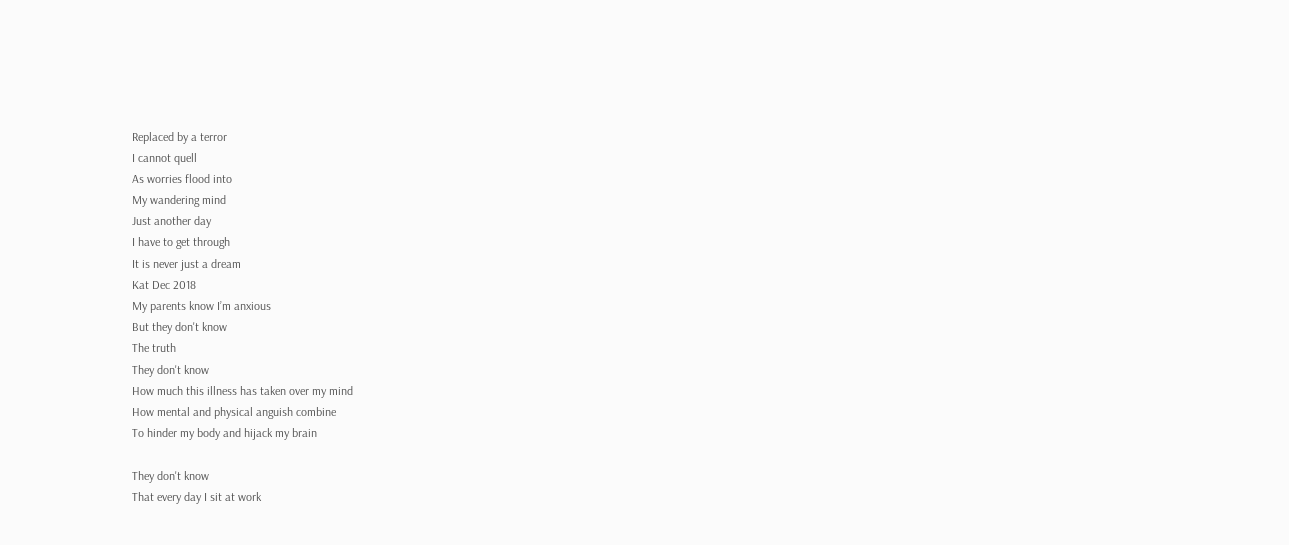Replaced by a terror
I cannot quell
As worries flood into
My wandering mind
Just another day
I have to get through
It is never just a dream
Kat Dec 2018
My parents know I’m anxious
But they don't know
The truth
They don't know
How much this illness has taken over my mind
How mental and physical anguish combine
To hinder my body and hijack my brain

They don't know
That every day I sit at work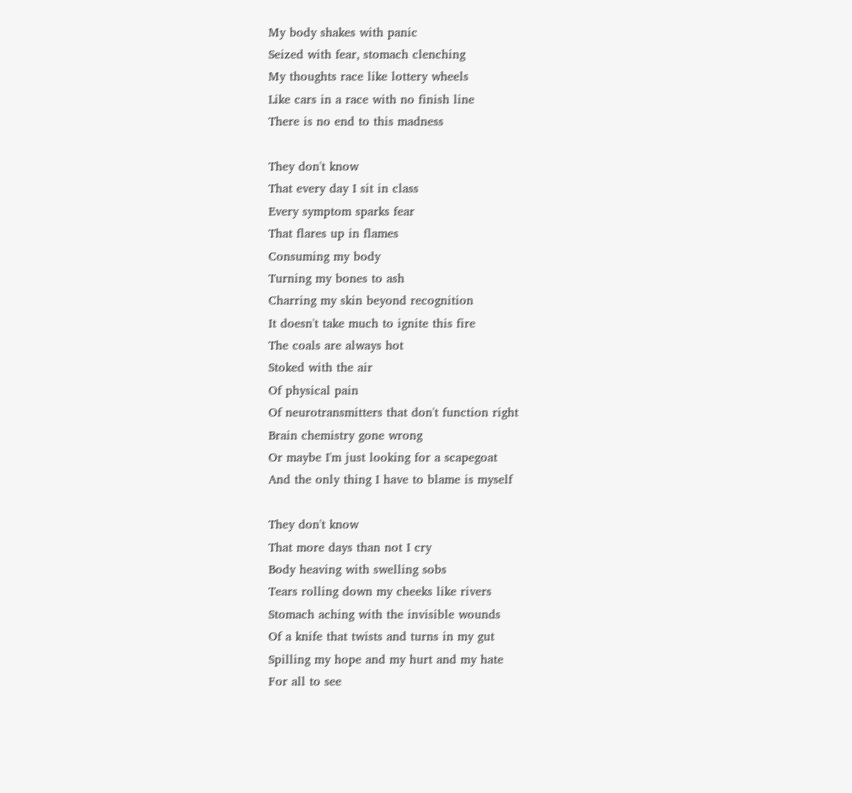My body shakes with panic
Seized with fear, stomach clenching
My thoughts race like lottery wheels
Like cars in a race with no finish line
There is no end to this madness

They don't know
That every day I sit in class
Every symptom sparks fear
That flares up in flames
Consuming my body
Turning my bones to ash
Charring my skin beyond recognition
It doesn't take much to ignite this fire
The coals are always hot
Stoked with the air
Of physical pain
Of neurotransmitters that don't function right
Brain chemistry gone wrong
Or maybe I'm just looking for a scapegoat
And the only thing I have to blame is myself

They don't know
That more days than not I cry
Body heaving with swelling sobs
Tears rolling down my cheeks like rivers
Stomach aching with the invisible wounds
Of a knife that twists and turns in my gut
Spilling my hope and my hurt and my hate
For all to see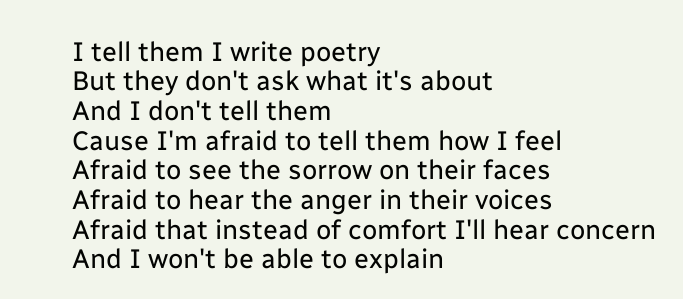I tell them I write poetry
But they don't ask what it's about
And I don't tell them
Cause I'm afraid to tell them how I feel
Afraid to see the sorrow on their faces
Afraid to hear the anger in their voices
Afraid that instead of comfort I'll hear concern
And I won't be able to explain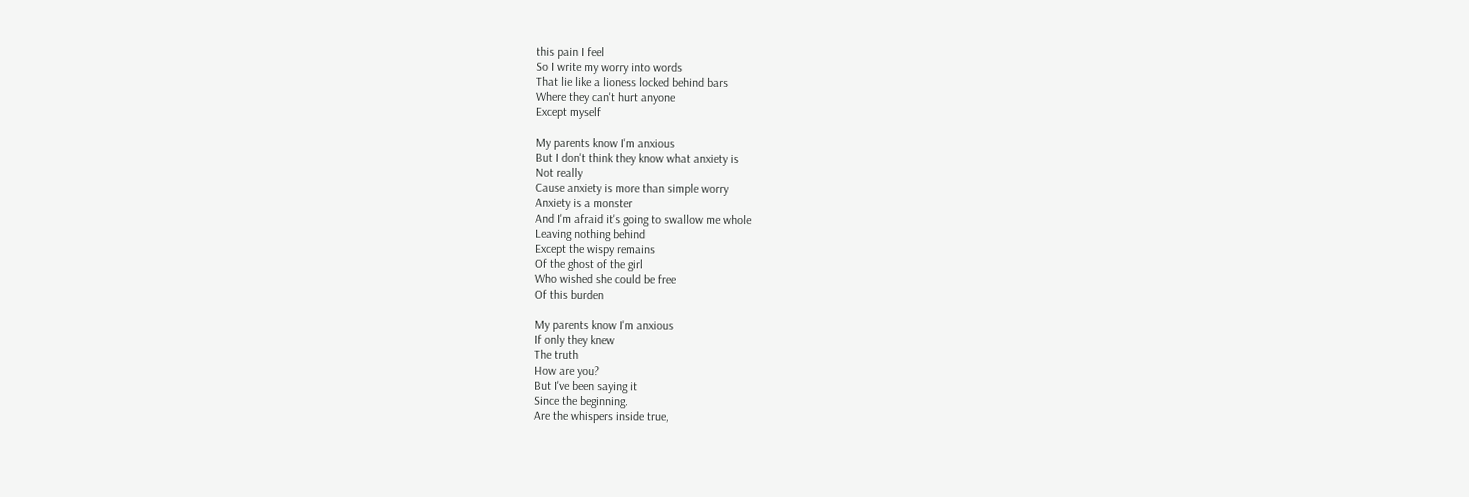this pain I feel
So I write my worry into words
That lie like a lioness locked behind bars
Where they can't hurt anyone
Except myself

My parents know I'm anxious
But I don't think they know what anxiety is
Not really
Cause anxiety is more than simple worry
Anxiety is a monster
And I'm afraid it's going to swallow me whole
Leaving nothing behind
Except the wispy remains
Of the ghost of the girl
Who wished she could be free
Of this burden

My parents know I'm anxious
If only they knew
The truth
How are you?
But I've been saying it
Since the beginning.
Are the whispers inside true,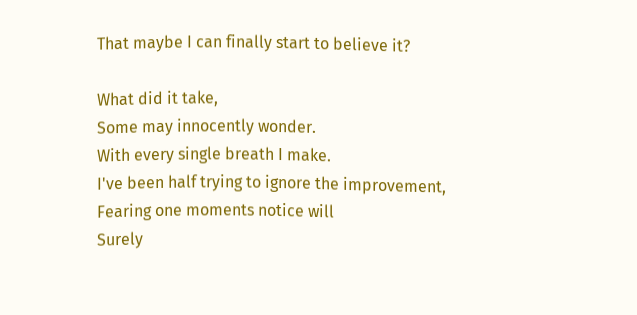That maybe I can finally start to believe it?

What did it take,
Some may innocently wonder.
With every single breath I make.
I've been half trying to ignore the improvement,
Fearing one moments notice will
Surely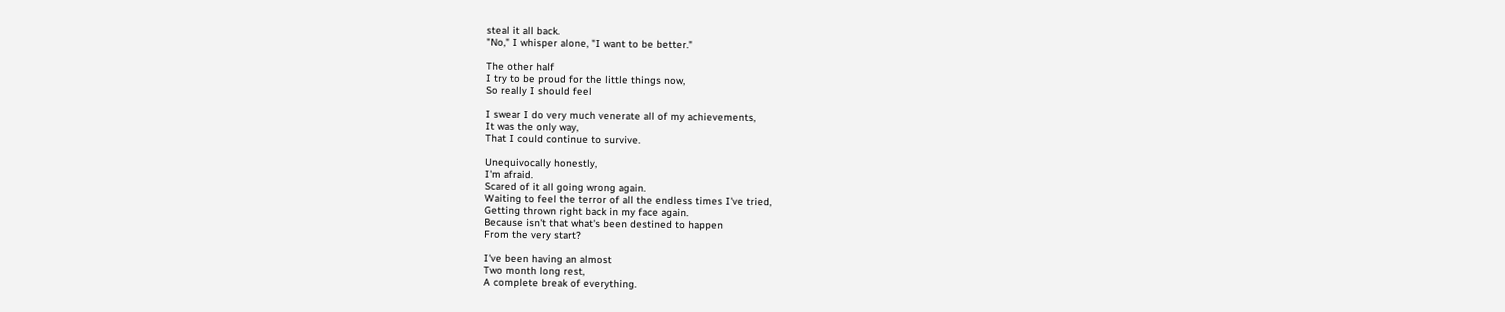steal it all back.
"No," I whisper alone, "I want to be better."

The other half
I try to be proud for the little things now,
So really I should feel

I swear I do very much venerate all of my achievements,
It was the only way,
That I could continue to survive.

Unequivocally honestly,
I'm afraid.
Scared of it all going wrong again.
Waiting to feel the terror of all the endless times I've tried,
Getting thrown right back in my face again.
Because isn't that what's been destined to happen
From the very start?

I've been having an almost
Two month long rest,
A complete break of everything.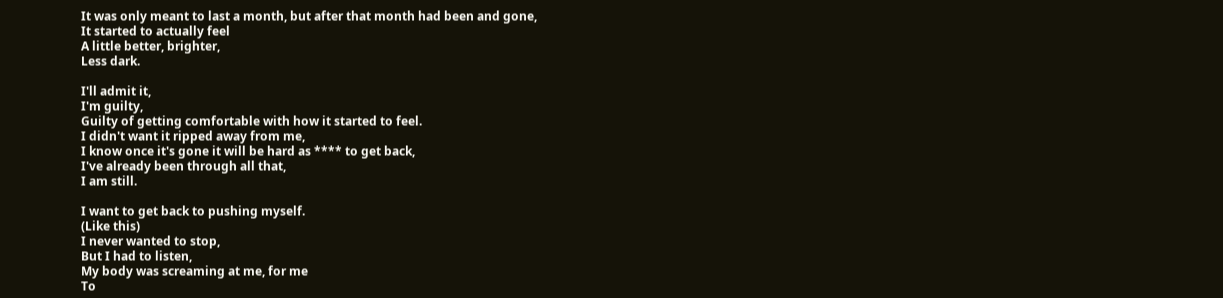It was only meant to last a month, but after that month had been and gone,
It started to actually feel
A little better, brighter,
Less dark.

I'll admit it,
I'm guilty,
Guilty of getting comfortable with how it started to feel.
I didn't want it ripped away from me,
I know once it's gone it will be hard as **** to get back,
I've already been through all that,
I am still.

I want to get back to pushing myself.
(Like this)
I never wanted to stop,
But I had to listen,
My body was screaming at me, for me
To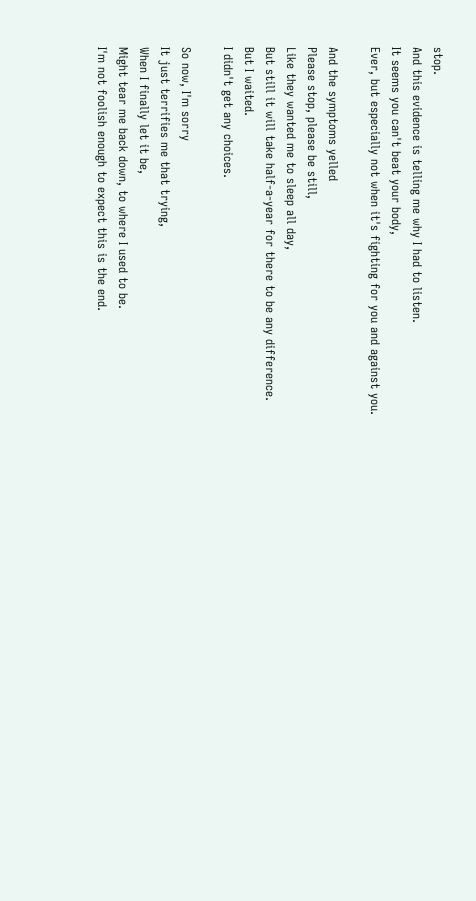stop.
And this evidence is telling me why I had to listen.
It seems you can't beat your body,
Ever, but especially not when it's fighting for you and against you.

And the symptoms yelled
Please stop, please be still,
Like they wanted me to sleep all day,
But still it will take half-a-year for there to be any difference.
But I waited.
I didn't get any choices.

So now, I'm sorry
It just terrifies me that trying,
When I finally let it be,
Might tear me back down, to where I used to be.
I'm not foolish enough to expect this is the end.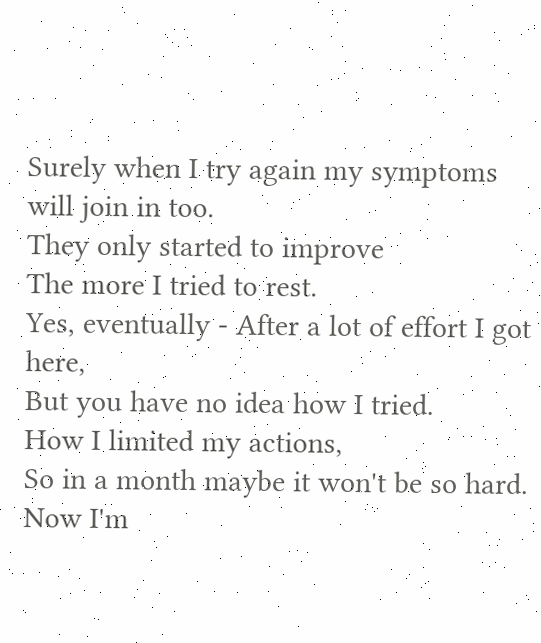Surely when I try again my symptoms will join in too.
They only started to improve
The more I tried to rest.
Yes, eventually - After a lot of effort I got here,
But you have no idea how I tried.
How I limited my actions,
So in a month maybe it won't be so hard.
Now I'm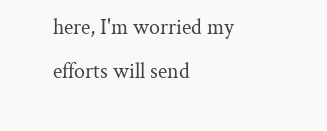here, I'm worried my efforts will send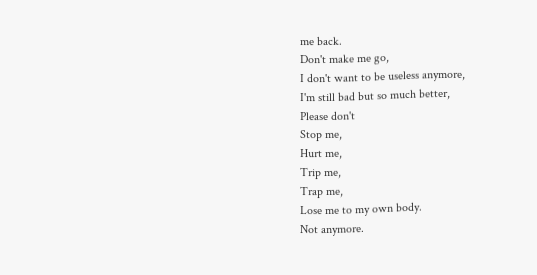me back.
Don't make me go,
I don't want to be useless anymore,
I'm still bad but so much better,
Please don't
Stop me,
Hurt me,
Trip me,
Trap me,
Lose me to my own body.
Not anymore.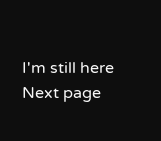I'm still here
Next page